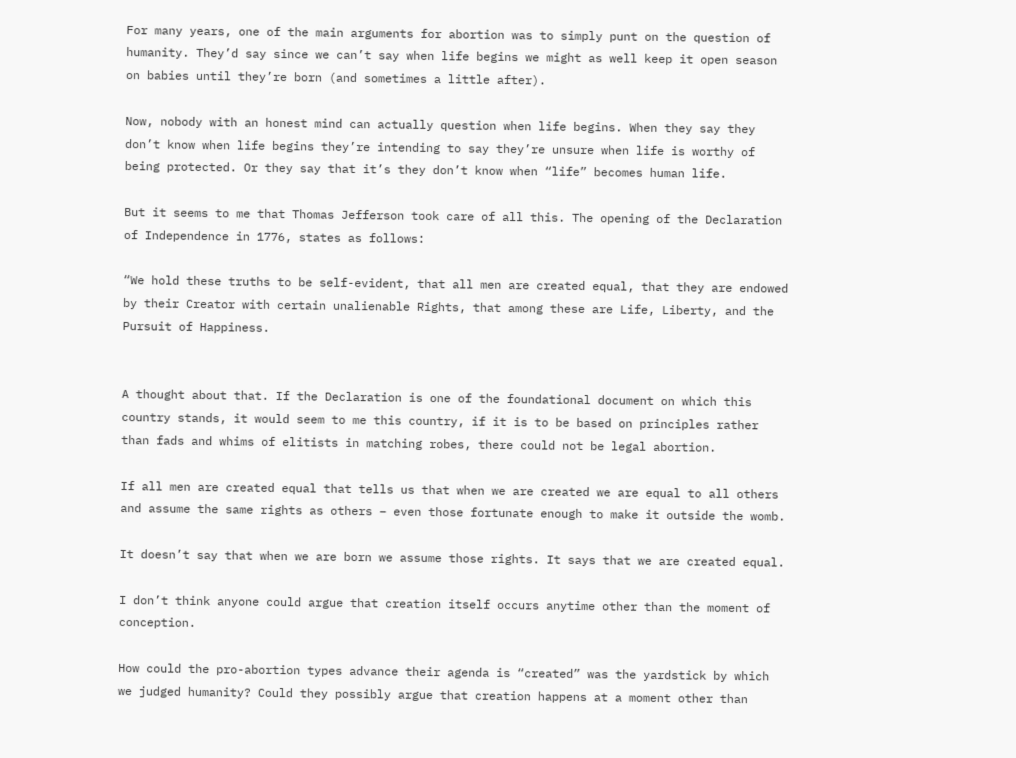For many years, one of the main arguments for abortion was to simply punt on the question of humanity. They’d say since we can’t say when life begins we might as well keep it open season on babies until they’re born (and sometimes a little after).

Now, nobody with an honest mind can actually question when life begins. When they say they don’t know when life begins they’re intending to say they’re unsure when life is worthy of being protected. Or they say that it’s they don’t know when “life” becomes human life.

But it seems to me that Thomas Jefferson took care of all this. The opening of the Declaration of Independence in 1776, states as follows:

“We hold these truths to be self-evident, that all men are created equal, that they are endowed by their Creator with certain unalienable Rights, that among these are Life, Liberty, and the Pursuit of Happiness.


A thought about that. If the Declaration is one of the foundational document on which this country stands, it would seem to me this country, if it is to be based on principles rather than fads and whims of elitists in matching robes, there could not be legal abortion.

If all men are created equal that tells us that when we are created we are equal to all others and assume the same rights as others – even those fortunate enough to make it outside the womb.

It doesn’t say that when we are born we assume those rights. It says that we are created equal.

I don’t think anyone could argue that creation itself occurs anytime other than the moment of conception.

How could the pro-abortion types advance their agenda is “created” was the yardstick by which we judged humanity? Could they possibly argue that creation happens at a moment other than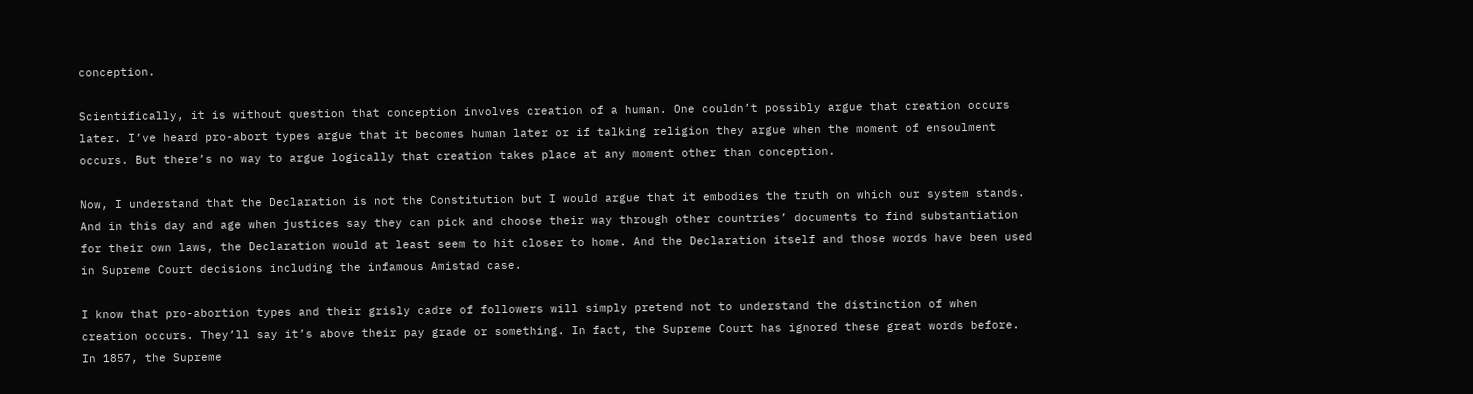conception.

Scientifically, it is without question that conception involves creation of a human. One couldn’t possibly argue that creation occurs later. I’ve heard pro-abort types argue that it becomes human later or if talking religion they argue when the moment of ensoulment occurs. But there’s no way to argue logically that creation takes place at any moment other than conception.

Now, I understand that the Declaration is not the Constitution but I would argue that it embodies the truth on which our system stands. And in this day and age when justices say they can pick and choose their way through other countries’ documents to find substantiation for their own laws, the Declaration would at least seem to hit closer to home. And the Declaration itself and those words have been used in Supreme Court decisions including the infamous Amistad case.

I know that pro-abortion types and their grisly cadre of followers will simply pretend not to understand the distinction of when creation occurs. They’ll say it’s above their pay grade or something. In fact, the Supreme Court has ignored these great words before. In 1857, the Supreme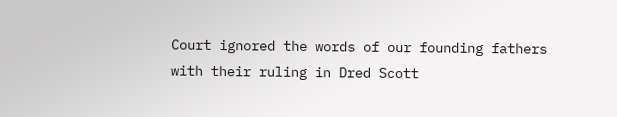Court ignored the words of our founding fathers with their ruling in Dred Scott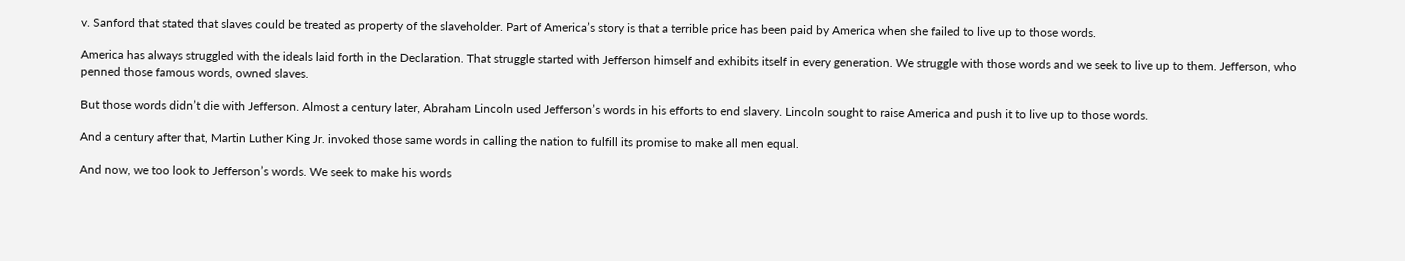v. Sanford that stated that slaves could be treated as property of the slaveholder. Part of America’s story is that a terrible price has been paid by America when she failed to live up to those words.

America has always struggled with the ideals laid forth in the Declaration. That struggle started with Jefferson himself and exhibits itself in every generation. We struggle with those words and we seek to live up to them. Jefferson, who penned those famous words, owned slaves.

But those words didn’t die with Jefferson. Almost a century later, Abraham Lincoln used Jefferson’s words in his efforts to end slavery. Lincoln sought to raise America and push it to live up to those words.

And a century after that, Martin Luther King Jr. invoked those same words in calling the nation to fulfill its promise to make all men equal.

And now, we too look to Jefferson’s words. We seek to make his words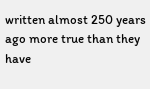written almost 250 years ago more true than they have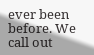ever been before. We call out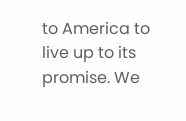to America to live up to its promise. We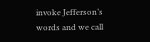invoke Jefferson’s words and we call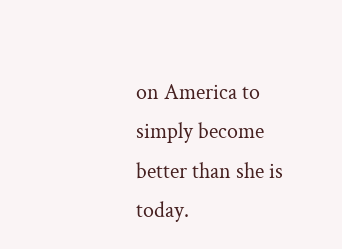on America to simply become better than she is today.